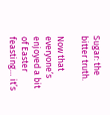Sugar: the bitter truth.

Now that everyone’s enjoyed a bit of Easter feasting… it’s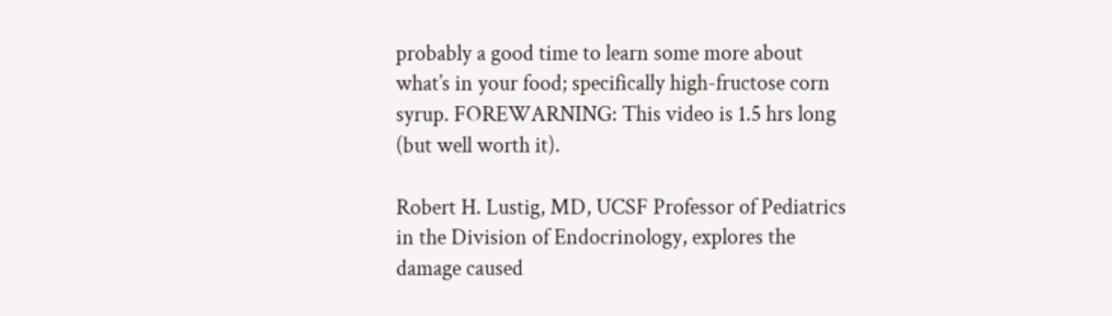probably a good time to learn some more about what’s in your food; specifically high-fructose corn syrup. FOREWARNING: This video is 1.5 hrs long (but well worth it).

Robert H. Lustig, MD, UCSF Professor of Pediatrics in the Division of Endocrinology, explores the damage caused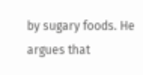by sugary foods. He argues that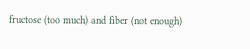fructose (too much) and fiber (not enough)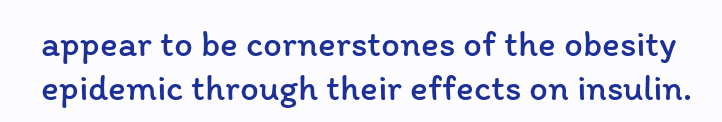appear to be cornerstones of the obesity epidemic through their effects on insulin.